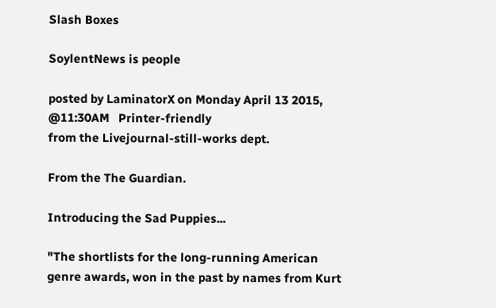Slash Boxes

SoylentNews is people

posted by LaminatorX on Monday April 13 2015, @11:30AM   Printer-friendly
from the Livejournal-still-works dept.

From the The Guardian.

Introducing the Sad Puppies...

"The shortlists for the long-running American genre awards, won in the past by names from Kurt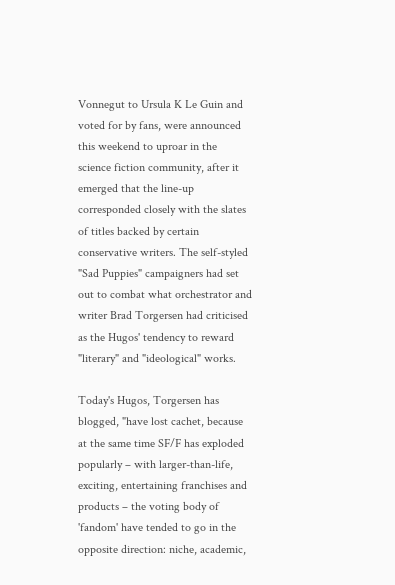Vonnegut to Ursula K Le Guin and voted for by fans, were announced this weekend to uproar in the science fiction community, after it emerged that the line-up corresponded closely with the slates of titles backed by certain conservative writers. The self-styled "Sad Puppies" campaigners had set out to combat what orchestrator and writer Brad Torgersen had criticised as the Hugos' tendency to reward "literary" and "ideological" works.

Today's Hugos, Torgersen has blogged, "have lost cachet, because at the same time SF/F has exploded popularly – with larger-than-life, exciting, entertaining franchises and products – the voting body of 'fandom' have tended to go in the opposite direction: niche, academic,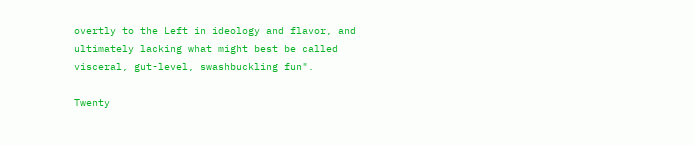overtly to the Left in ideology and flavor, and ultimately lacking what might best be called visceral, gut-level, swashbuckling fun".

Twenty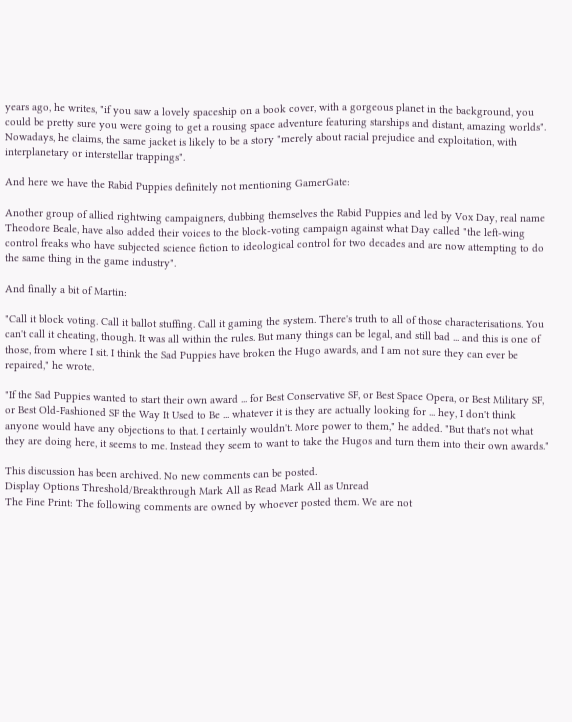years ago, he writes, "if you saw a lovely spaceship on a book cover, with a gorgeous planet in the background, you could be pretty sure you were going to get a rousing space adventure featuring starships and distant, amazing worlds". Nowadays, he claims, the same jacket is likely to be a story "merely about racial prejudice and exploitation, with interplanetary or interstellar trappings".

And here we have the Rabid Puppies definitely not mentioning GamerGate:

Another group of allied rightwing campaigners, dubbing themselves the Rabid Puppies and led by Vox Day, real name Theodore Beale, have also added their voices to the block-voting campaign against what Day called "the left-wing control freaks who have subjected science fiction to ideological control for two decades and are now attempting to do the same thing in the game industry".

And finally a bit of Martin:

"Call it block voting. Call it ballot stuffing. Call it gaming the system. There's truth to all of those characterisations. You can't call it cheating, though. It was all within the rules. But many things can be legal, and still bad ... and this is one of those, from where I sit. I think the Sad Puppies have broken the Hugo awards, and I am not sure they can ever be repaired," he wrote.

"If the Sad Puppies wanted to start their own award ... for Best Conservative SF, or Best Space Opera, or Best Military SF, or Best Old-Fashioned SF the Way It Used to Be ... whatever it is they are actually looking for ... hey, I don't think anyone would have any objections to that. I certainly wouldn't. More power to them," he added. "But that's not what they are doing here, it seems to me. Instead they seem to want to take the Hugos and turn them into their own awards."

This discussion has been archived. No new comments can be posted.
Display Options Threshold/Breakthrough Mark All as Read Mark All as Unread
The Fine Print: The following comments are owned by whoever posted them. We are not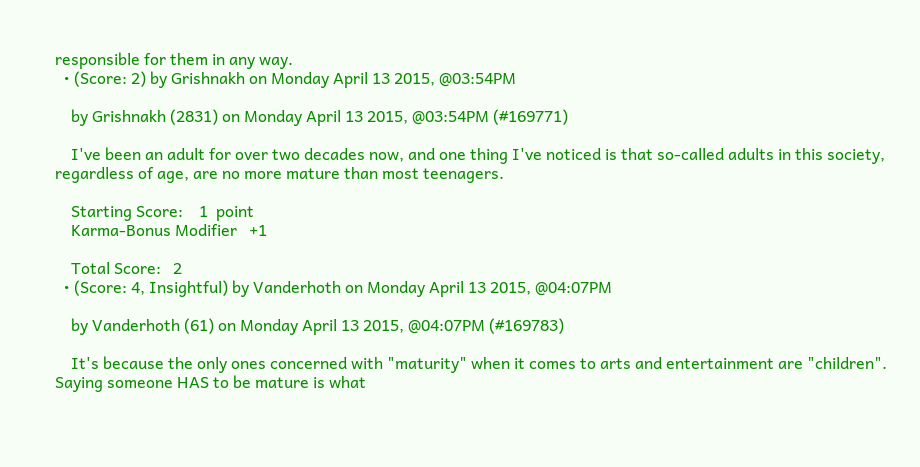responsible for them in any way.
  • (Score: 2) by Grishnakh on Monday April 13 2015, @03:54PM

    by Grishnakh (2831) on Monday April 13 2015, @03:54PM (#169771)

    I've been an adult for over two decades now, and one thing I've noticed is that so-called adults in this society, regardless of age, are no more mature than most teenagers.

    Starting Score:    1  point
    Karma-Bonus Modifier   +1

    Total Score:   2
  • (Score: 4, Insightful) by Vanderhoth on Monday April 13 2015, @04:07PM

    by Vanderhoth (61) on Monday April 13 2015, @04:07PM (#169783)

    It's because the only ones concerned with "maturity" when it comes to arts and entertainment are "children". Saying someone HAS to be mature is what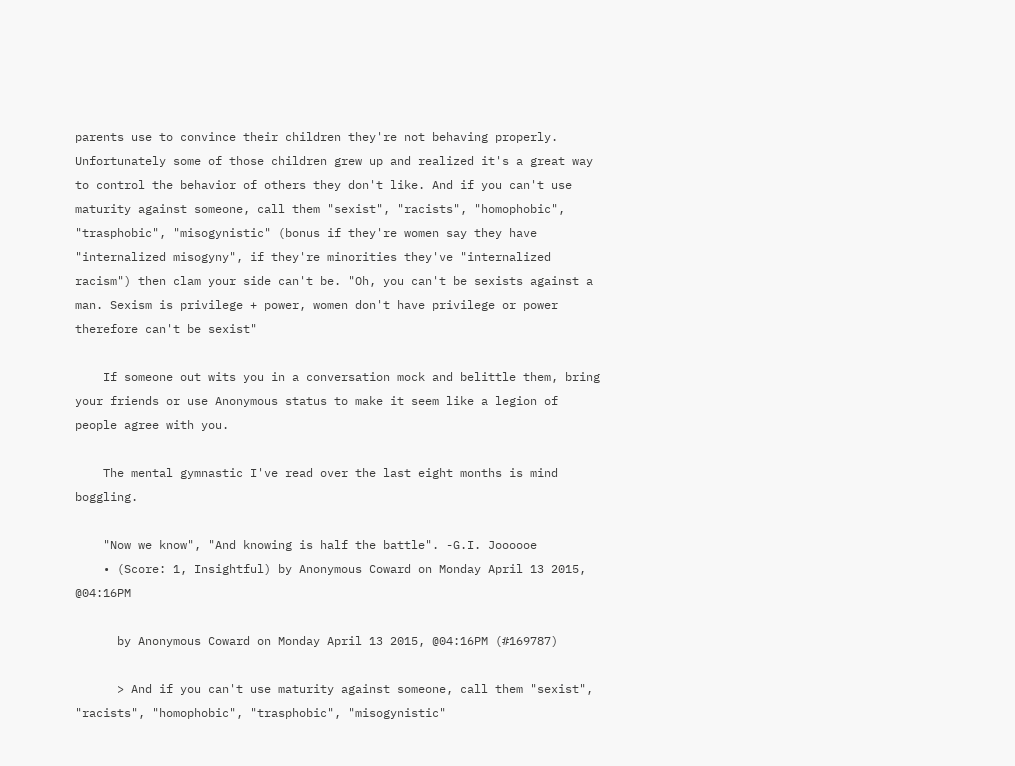parents use to convince their children they're not behaving properly. Unfortunately some of those children grew up and realized it's a great way to control the behavior of others they don't like. And if you can't use maturity against someone, call them "sexist", "racists", "homophobic", "trasphobic", "misogynistic" (bonus if they're women say they have "internalized misogyny", if they're minorities they've "internalized racism") then clam your side can't be. "Oh, you can't be sexists against a man. Sexism is privilege + power, women don't have privilege or power therefore can't be sexist"

    If someone out wits you in a conversation mock and belittle them, bring your friends or use Anonymous status to make it seem like a legion of people agree with you.

    The mental gymnastic I've read over the last eight months is mind boggling.

    "Now we know", "And knowing is half the battle". -G.I. Joooooe
    • (Score: 1, Insightful) by Anonymous Coward on Monday April 13 2015, @04:16PM

      by Anonymous Coward on Monday April 13 2015, @04:16PM (#169787)

      > And if you can't use maturity against someone, call them "sexist", "racists", "homophobic", "trasphobic", "misogynistic"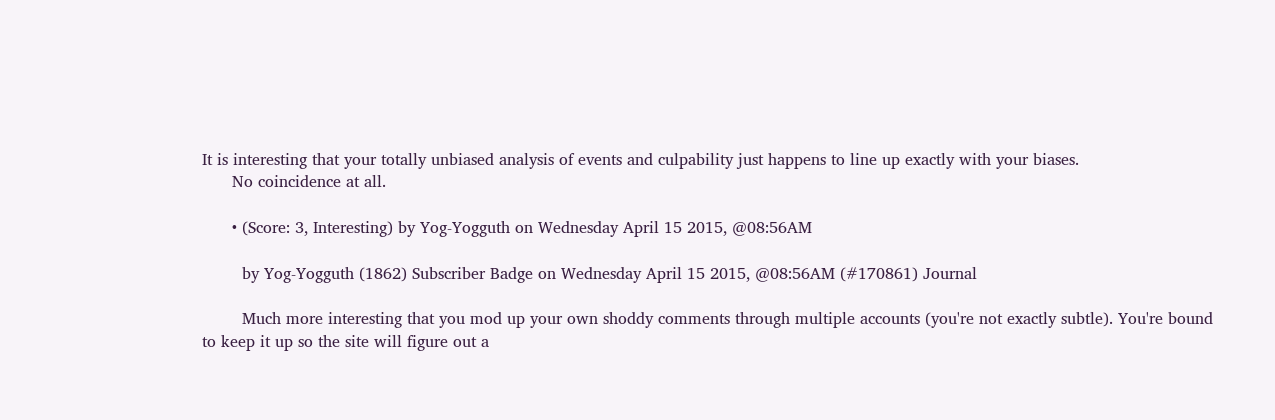It is interesting that your totally unbiased analysis of events and culpability just happens to line up exactly with your biases.
      No coincidence at all.

      • (Score: 3, Interesting) by Yog-Yogguth on Wednesday April 15 2015, @08:56AM

        by Yog-Yogguth (1862) Subscriber Badge on Wednesday April 15 2015, @08:56AM (#170861) Journal

        Much more interesting that you mod up your own shoddy comments through multiple accounts (you're not exactly subtle). You're bound to keep it up so the site will figure out a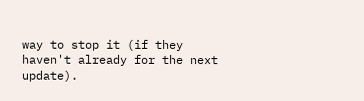way to stop it (if they haven't already for the next update).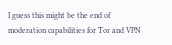I guess this might be the end of moderation capabilities for Tor and VPN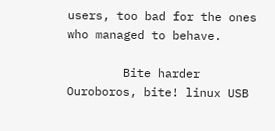users, too bad for the ones who managed to behave.

        Bite harder Ouroboros, bite! linux USB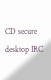CD secure desktop IRC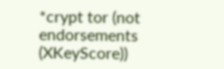*crypt tor (not endorsements (XKeyScore))